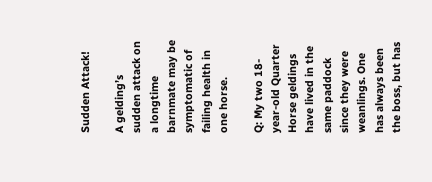Sudden Attack!

A gelding’s sudden attack on a longtime barnmate may be symptomatic of failing health in one horse.

Q: My two 18-year-old Quarter Horse geldings have lived in the same paddock since they were weanlings. One has always been the boss, but has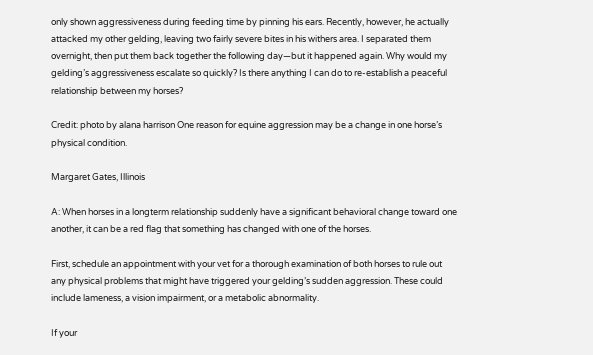only shown aggressiveness during feeding time by pinning his ears. Recently, however, he actually attacked my other gelding, leaving two fairly severe bites in his withers area. I separated them overnight, then put them back together the following day—but it happened again. Why would my gelding’s aggressiveness escalate so quickly? Is there anything I can do to re-establish a peaceful relationship between my horses?

Credit: photo by alana harrison One reason for equine aggression may be a change in one horse’s physical condition.

Margaret Gates, Illinois

A: When horses in a longterm relationship suddenly have a significant behavioral change toward one another, it can be a red flag that something has changed with one of the horses.

First, schedule an appointment with your vet for a thorough examination of both horses to rule out any physical problems that might have triggered your gelding’s sudden aggression. These could include lameness, a vision impairment, or a metabolic abnormality.

If your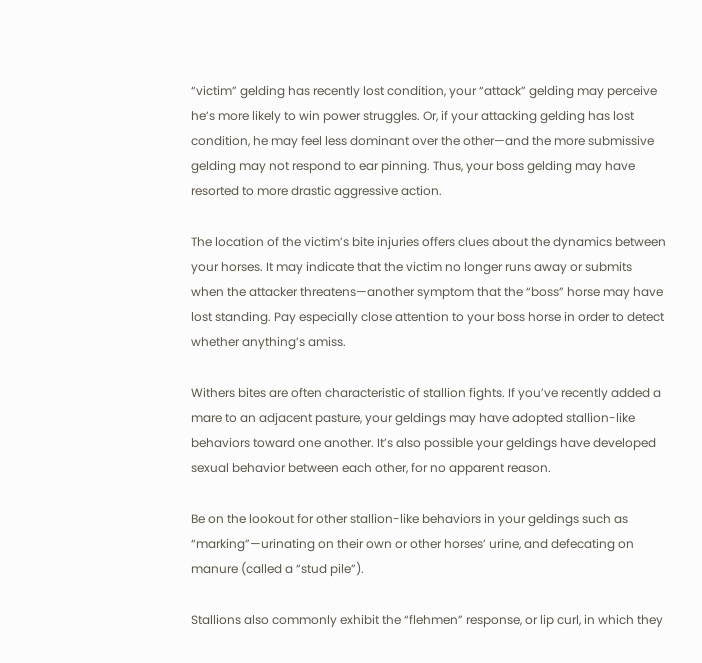“victim” gelding has recently lost condition, your “attack” gelding may perceive he’s more likely to win power struggles. Or, if your attacking gelding has lost condition, he may feel less dominant over the other—and the more submissive gelding may not respond to ear pinning. Thus, your boss gelding may have resorted to more drastic aggressive action.

The location of the victim’s bite injuries offers clues about the dynamics between your horses. It may indicate that the victim no longer runs away or submits when the attacker threatens—another symptom that the “boss” horse may have lost standing. Pay especially close attention to your boss horse in order to detect whether anything’s amiss.

Withers bites are often characteristic of stallion fights. If you’ve recently added a mare to an adjacent pasture, your geldings may have adopted stallion-like behaviors toward one another. It’s also possible your geldings have developed sexual behavior between each other, for no apparent reason.

Be on the lookout for other stallion-like behaviors in your geldings such as “marking”—urinating on their own or other horses’ urine, and defecating on manure (called a “stud pile”).

Stallions also commonly exhibit the “flehmen” response, or lip curl, in which they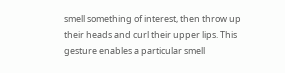smell something of interest, then throw up their heads and curl their upper lips. This gesture enables a particular smell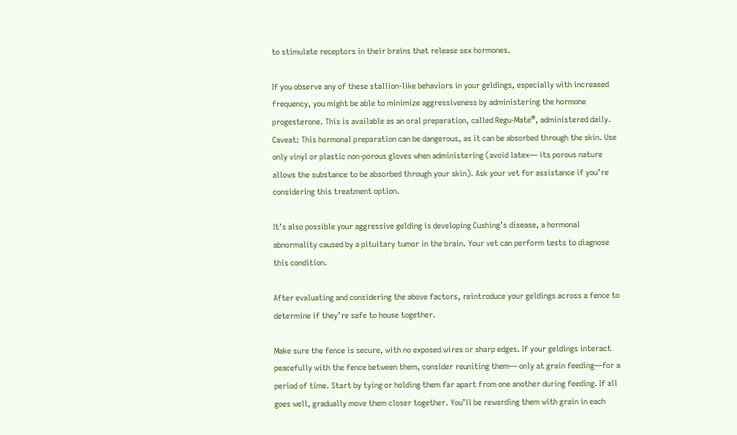to stimulate receptors in their brains that release sex hormones.

If you observe any of these stallion-like behaviors in your geldings, especially with increased frequency, you might be able to minimize aggressiveness by administering the hormone progesterone. This is available as an oral preparation, called Regu-Mate®, administered daily. Caveat: This hormonal preparation can be dangerous, as it can be absorbed through the skin. Use only vinyl or plastic non-porous gloves when administering (avoid latex— its porous nature allows the substance to be absorbed through your skin). Ask your vet for assistance if you’re considering this treatment option.

It’s also possible your aggressive gelding is developing Cushing’s disease, a hormonal abnormality caused by a pituitary tumor in the brain. Your vet can perform tests to diagnose this condition.

After evaluating and considering the above factors, reintroduce your geldings across a fence to determine if they’re safe to house together.

Make sure the fence is secure, with no exposed wires or sharp edges. If your geldings interact peacefully with the fence between them, consider reuniting them— only at grain feeding—for a period of time. Start by tying or holding them far apart from one another during feeding. If all goes well, gradually move them closer together. You’ll be rewarding them with grain in each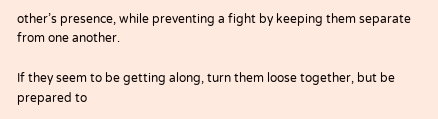other’s presence, while preventing a fight by keeping them separate from one another.

If they seem to be getting along, turn them loose together, but be prepared to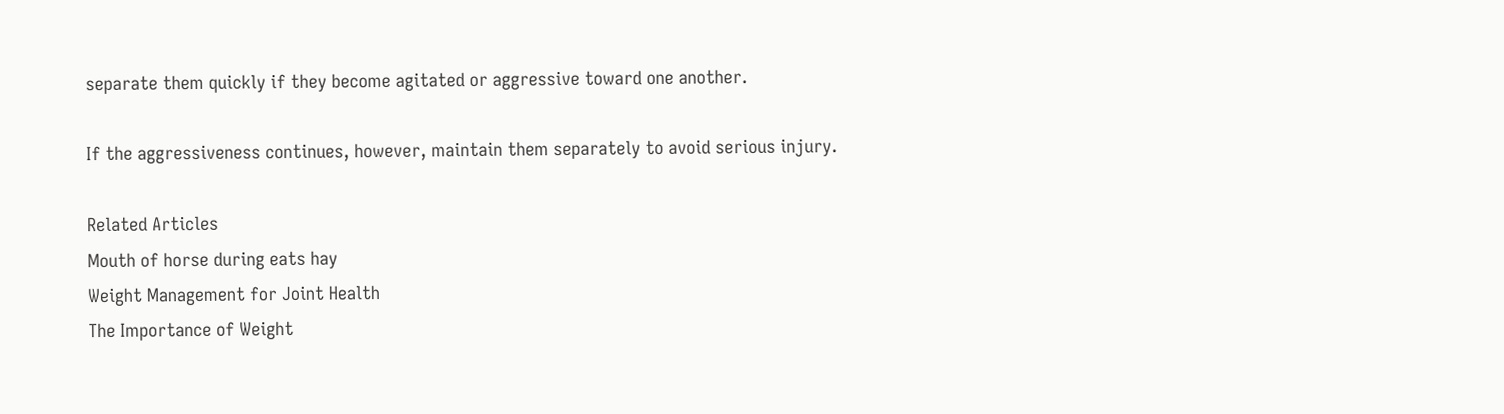separate them quickly if they become agitated or aggressive toward one another.

If the aggressiveness continues, however, maintain them separately to avoid serious injury.

Related Articles
Mouth of horse during eats hay
Weight Management for Joint Health
The Importance of Weight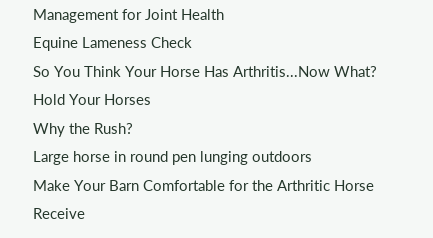Management for Joint Health
Equine Lameness Check
So You Think Your Horse Has Arthritis...Now What?
Hold Your Horses
Why the Rush?
Large horse in round pen lunging outdoors
Make Your Barn Comfortable for the Arthritic Horse
Receive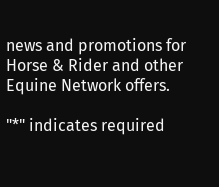news and promotions for Horse & Rider and other Equine Network offers.

"*" indicates required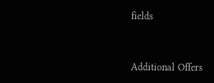fields


Additional Offers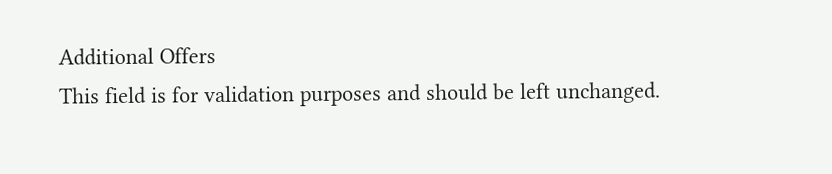Additional Offers
This field is for validation purposes and should be left unchanged.